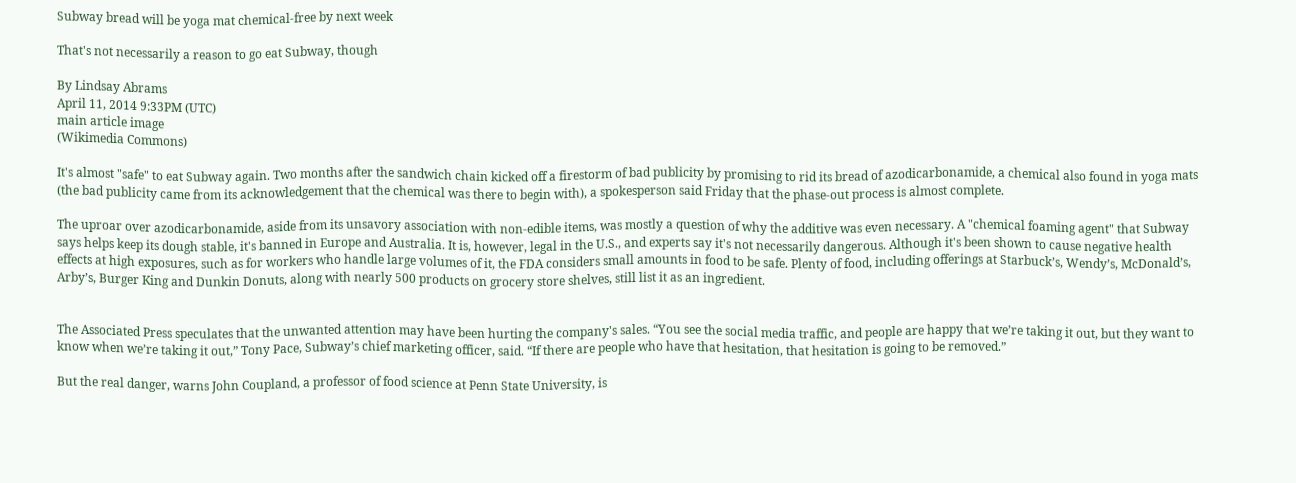Subway bread will be yoga mat chemical-free by next week

That's not necessarily a reason to go eat Subway, though

By Lindsay Abrams
April 11, 2014 9:33PM (UTC)
main article image
(Wikimedia Commons)

It's almost "safe" to eat Subway again. Two months after the sandwich chain kicked off a firestorm of bad publicity by promising to rid its bread of azodicarbonamide, a chemical also found in yoga mats (the bad publicity came from its acknowledgement that the chemical was there to begin with), a spokesperson said Friday that the phase-out process is almost complete.

The uproar over azodicarbonamide, aside from its unsavory association with non-edible items, was mostly a question of why the additive was even necessary. A "chemical foaming agent" that Subway says helps keep its dough stable, it's banned in Europe and Australia. It is, however, legal in the U.S., and experts say it's not necessarily dangerous. Although it's been shown to cause negative health effects at high exposures, such as for workers who handle large volumes of it, the FDA considers small amounts in food to be safe. Plenty of food, including offerings at Starbuck’s, Wendy’s, McDonald’s, Arby’s, Burger King and Dunkin Donuts, along with nearly 500 products on grocery store shelves, still list it as an ingredient.


The Associated Press speculates that the unwanted attention may have been hurting the company's sales. “You see the social media traffic, and people are happy that we’re taking it out, but they want to know when we’re taking it out,” Tony Pace, Subway’s chief marketing officer, said. “If there are people who have that hesitation, that hesitation is going to be removed.”

But the real danger, warns John Coupland, a professor of food science at Penn State University, is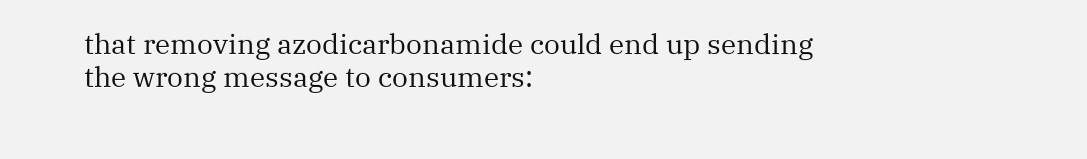that removing azodicarbonamide could end up sending the wrong message to consumers: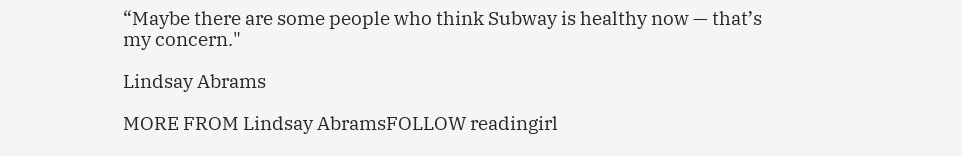“Maybe there are some people who think Subway is healthy now — that’s my concern."

Lindsay Abrams

MORE FROM Lindsay AbramsFOLLOW readingirl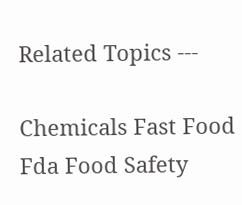Related Topics ---

Chemicals Fast Food Fda Food Safety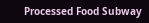Processed Food Subway